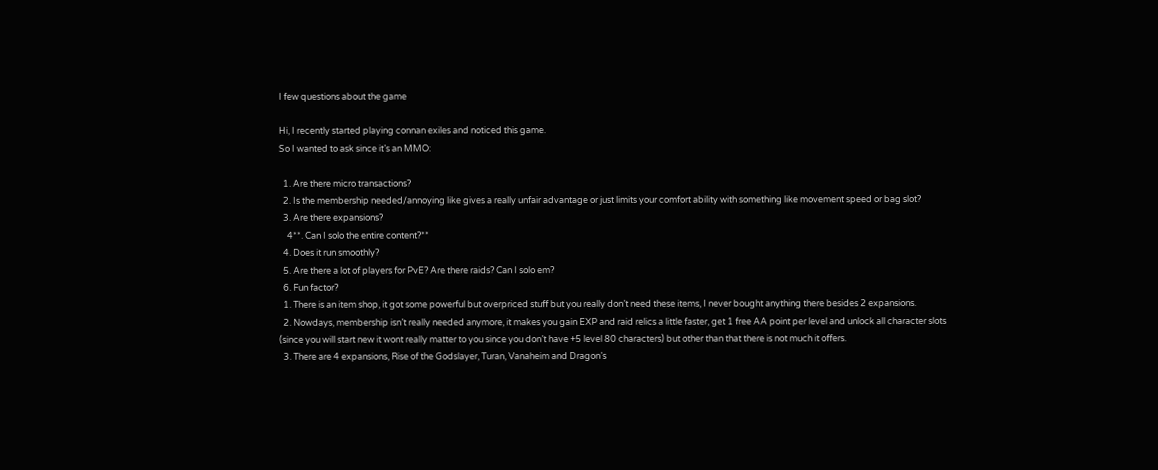I few questions about the game

Hi, I recently started playing connan exiles and noticed this game.
So I wanted to ask since it’s an MMO:

  1. Are there micro transactions?
  2. Is the membership needed/annoying like gives a really unfair advantage or just limits your comfort ability with something like movement speed or bag slot?
  3. Are there expansions?
    4**. Can I solo the entire content?**
  4. Does it run smoothly?
  5. Are there a lot of players for PvE? Are there raids? Can I solo em?
  6. Fun factor?
  1. There is an item shop, it got some powerful but overpriced stuff but you really don’t need these items, I never bought anything there besides 2 expansions.
  2. Nowdays, membership isn’t really needed anymore, it makes you gain EXP and raid relics a little faster, get 1 free AA point per level and unlock all character slots (since you will start new it wont really matter to you since you don’t have +5 level 80 characters) but other than that there is not much it offers.
  3. There are 4 expansions, Rise of the Godslayer, Turan, Vanaheim and Dragon’s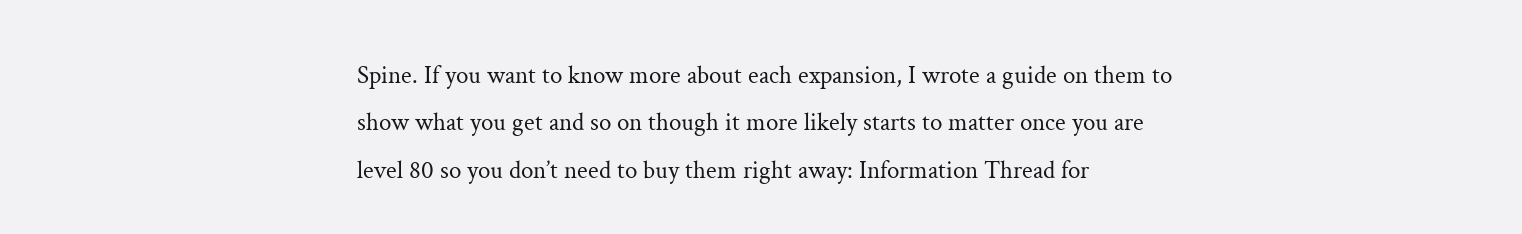Spine. If you want to know more about each expansion, I wrote a guide on them to show what you get and so on though it more likely starts to matter once you are level 80 so you don’t need to buy them right away: Information Thread for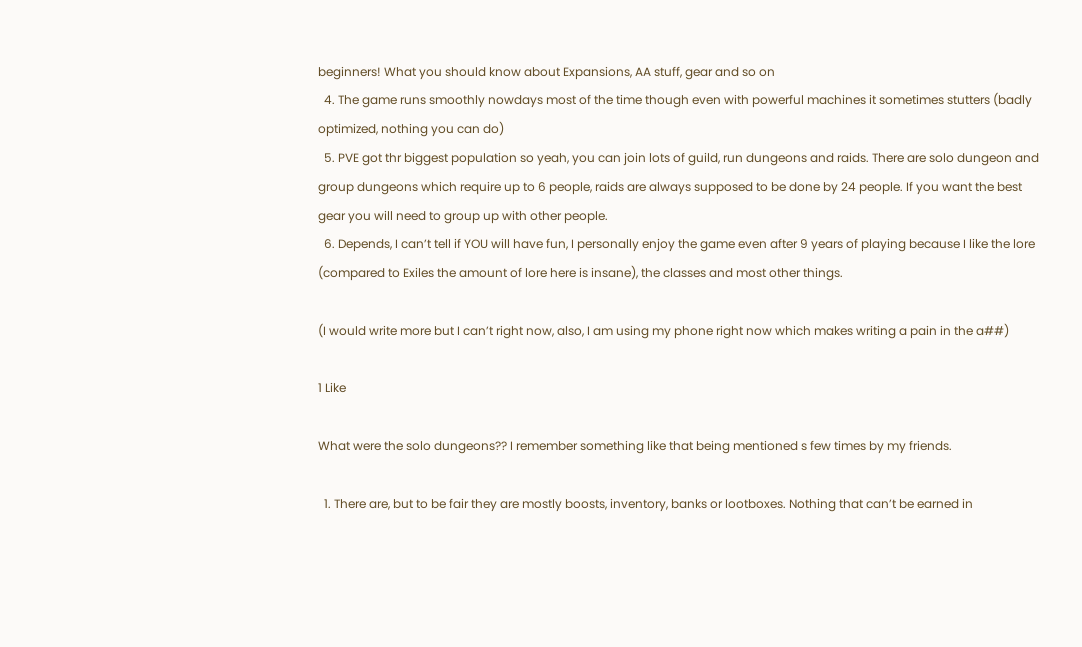beginners! What you should know about Expansions, AA stuff, gear and so on
  4. The game runs smoothly nowdays most of the time though even with powerful machines it sometimes stutters (badly optimized, nothing you can do)
  5. PVE got thr biggest population so yeah, you can join lots of guild, run dungeons and raids. There are solo dungeon and group dungeons which require up to 6 people, raids are always supposed to be done by 24 people. If you want the best gear you will need to group up with other people.
  6. Depends, I can’t tell if YOU will have fun, I personally enjoy the game even after 9 years of playing because I like the lore (compared to Exiles the amount of lore here is insane), the classes and most other things.

(I would write more but I can’t right now, also, I am using my phone right now which makes writing a pain in the a##)

1 Like

What were the solo dungeons?? I remember something like that being mentioned s few times by my friends.

  1. There are, but to be fair they are mostly boosts, inventory, banks or lootboxes. Nothing that can’t be earned in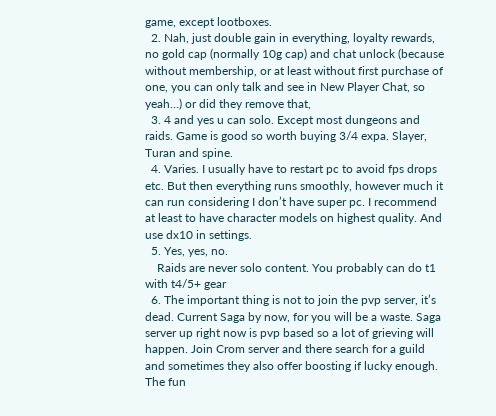game, except lootboxes.
  2. Nah, just double gain in everything, loyalty rewards, no gold cap (normally 10g cap) and chat unlock (because without membership, or at least without first purchase of one, you can only talk and see in New Player Chat, so yeah…) or did they remove that,
  3. 4 and yes u can solo. Except most dungeons and raids. Game is good so worth buying 3/4 expa. Slayer, Turan and spine.
  4. Varies. I usually have to restart pc to avoid fps drops etc. But then everything runs smoothly, however much it can run considering I don’t have super pc. I recommend at least to have character models on highest quality. And use dx10 in settings.
  5. Yes, yes, no.
    Raids are never solo content. You probably can do t1 with t4/5+ gear
  6. The important thing is not to join the pvp server, it’s dead. Current Saga by now, for you will be a waste. Saga server up right now is pvp based so a lot of grieving will happen. Join Crom server and there search for a guild and sometimes they also offer boosting if lucky enough. The fun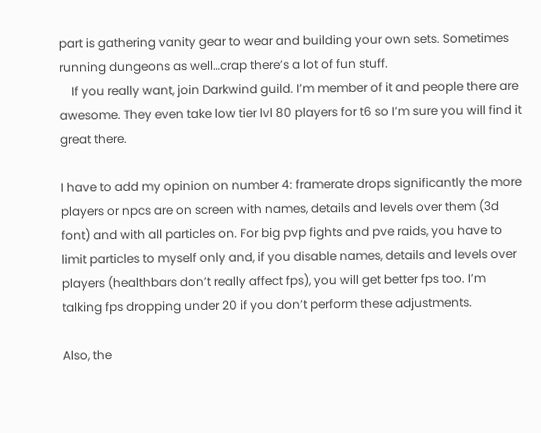part is gathering vanity gear to wear and building your own sets. Sometimes running dungeons as well…crap there’s a lot of fun stuff.
    If you really want, join Darkwind guild. I’m member of it and people there are awesome. They even take low tier lvl 80 players for t6 so I’m sure you will find it great there.

I have to add my opinion on number 4: framerate drops significantly the more players or npcs are on screen with names, details and levels over them (3d font) and with all particles on. For big pvp fights and pve raids, you have to limit particles to myself only and, if you disable names, details and levels over players (healthbars don’t really affect fps), you will get better fps too. I’m talking fps dropping under 20 if you don’t perform these adjustments.

Also, the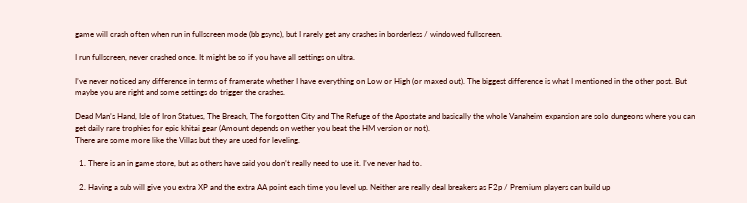game will crash often when run in fullscreen mode (bb gsync), but I rarely get any crashes in borderless / windowed fullscreen.

I run fullscreen, never crashed once. It might be so if you have all settings on ultra.

I’ve never noticed any difference in terms of framerate whether I have everything on Low or High (or maxed out). The biggest difference is what I mentioned in the other post. But maybe you are right and some settings do trigger the crashes.

Dead Man’s Hand, Isle of Iron Statues, The Breach, The forgotten City and The Refuge of the Apostate and basically the whole Vanaheim expansion are solo dungeons where you can get daily rare trophies for epic khitai gear (Amount depends on wether you beat the HM version or not).
There are some more like the Villas but they are used for leveling.

  1. There is an in game store, but as others have said you don’t really need to use it. I’ve never had to.

  2. Having a sub will give you extra XP and the extra AA point each time you level up. Neither are really deal breakers as F2p / Premium players can build up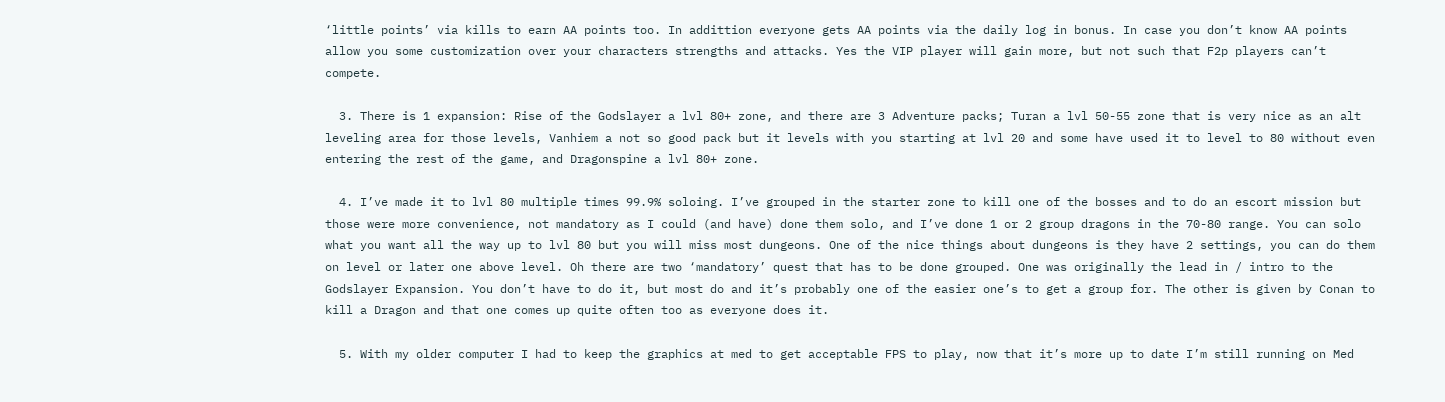‘little points’ via kills to earn AA points too. In addittion everyone gets AA points via the daily log in bonus. In case you don’t know AA points allow you some customization over your characters strengths and attacks. Yes the VIP player will gain more, but not such that F2p players can’t compete.

  3. There is 1 expansion: Rise of the Godslayer a lvl 80+ zone, and there are 3 Adventure packs; Turan a lvl 50-55 zone that is very nice as an alt leveling area for those levels, Vanhiem a not so good pack but it levels with you starting at lvl 20 and some have used it to level to 80 without even entering the rest of the game, and Dragonspine a lvl 80+ zone.

  4. I’ve made it to lvl 80 multiple times 99.9% soloing. I’ve grouped in the starter zone to kill one of the bosses and to do an escort mission but those were more convenience, not mandatory as I could (and have) done them solo, and I’ve done 1 or 2 group dragons in the 70-80 range. You can solo what you want all the way up to lvl 80 but you will miss most dungeons. One of the nice things about dungeons is they have 2 settings, you can do them on level or later one above level. Oh there are two ‘mandatory’ quest that has to be done grouped. One was originally the lead in / intro to the Godslayer Expansion. You don’t have to do it, but most do and it’s probably one of the easier one’s to get a group for. The other is given by Conan to kill a Dragon and that one comes up quite often too as everyone does it.

  5. With my older computer I had to keep the graphics at med to get acceptable FPS to play, now that it’s more up to date I’m still running on Med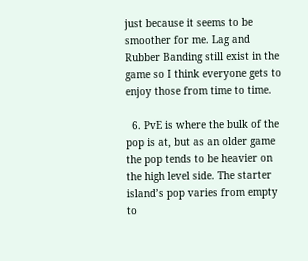just because it seems to be smoother for me. Lag and Rubber Banding still exist in the game so I think everyone gets to enjoy those from time to time.

  6. PvE is where the bulk of the pop is at, but as an older game the pop tends to be heavier on the high level side. The starter island’s pop varies from empty to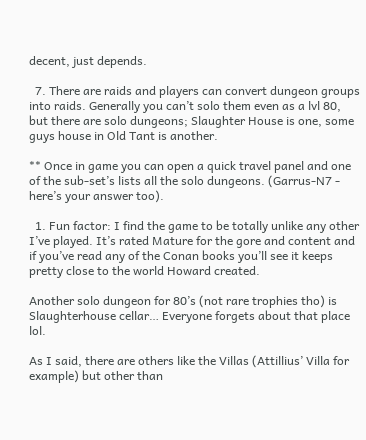decent, just depends.

  7. There are raids and players can convert dungeon groups into raids. Generally you can’t solo them even as a lvl 80, but there are solo dungeons; Slaughter House is one, some guys house in Old Tant is another.

** Once in game you can open a quick travel panel and one of the sub-set’s lists all the solo dungeons. (Garrus-N7 - here’s your answer too).

  1. Fun factor: I find the game to be totally unlike any other I’ve played. It’s rated Mature for the gore and content and if you’ve read any of the Conan books you’ll see it keeps pretty close to the world Howard created.

Another solo dungeon for 80’s (not rare trophies tho) is Slaughterhouse cellar… Everyone forgets about that place lol.

As I said, there are others like the Villas (Attillius’ Villa for example) but other than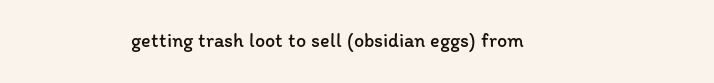getting trash loot to sell (obsidian eggs) from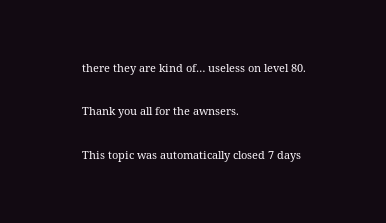there they are kind of… useless on level 80.

Thank you all for the awnsers.

This topic was automatically closed 7 days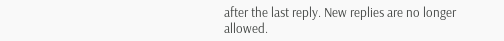after the last reply. New replies are no longer allowed.